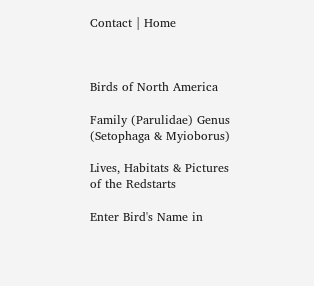Contact | Home



Birds of North America

Family (Parulidae) Genus (Setophaga & Myioborus)

Lives, Habitats & Pictures of the Redstarts

Enter Bird's Name in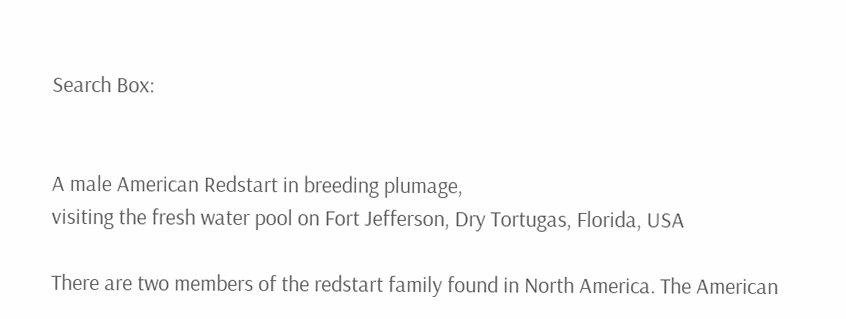Search Box:


A male American Redstart in breeding plumage,
visiting the fresh water pool on Fort Jefferson, Dry Tortugas, Florida, USA

There are two members of the redstart family found in North America. The American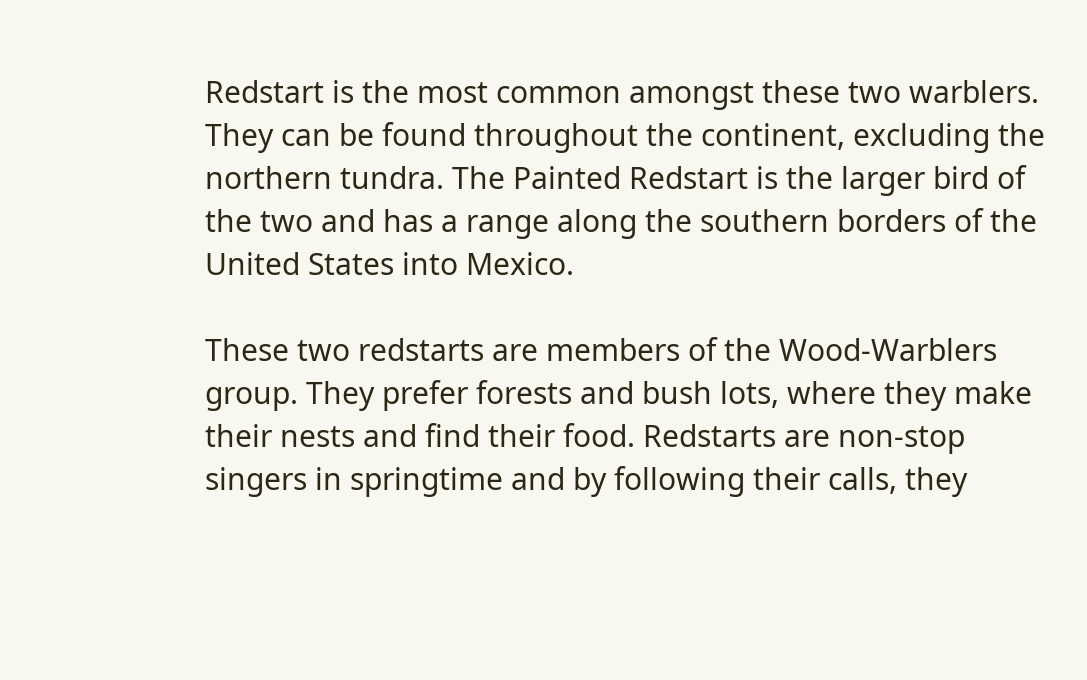Redstart is the most common amongst these two warblers. They can be found throughout the continent, excluding the northern tundra. The Painted Redstart is the larger bird of the two and has a range along the southern borders of the United States into Mexico.

These two redstarts are members of the Wood-Warblers group. They prefer forests and bush lots, where they make their nests and find their food. Redstarts are non-stop singers in springtime and by following their calls, they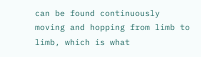can be found continuously moving and hopping from limb to limb, which is what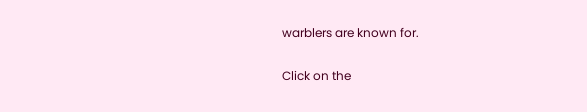warblers are known for.

Click on the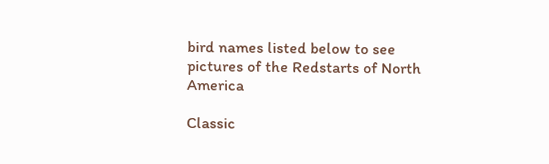bird names listed below to see pictures of the Redstarts of North America

Classic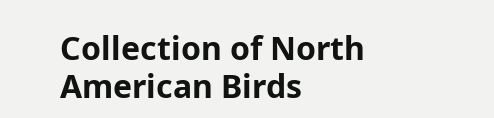Collection of North American Birds